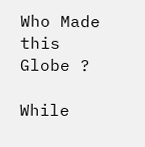Who Made this Globe ?

While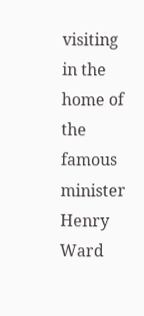visiting in the home of the famous minister Henry Ward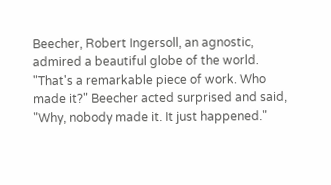Beecher, Robert Ingersoll, an agnostic, admired a beautiful globe of the world. "That's a remarkable piece of work. Who made it?" Beecher acted surprised and said, "Why, nobody made it. It just happened."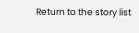Return to the story list